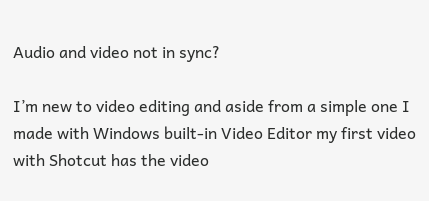Audio and video not in sync?

I’m new to video editing and aside from a simple one I made with Windows built-in Video Editor my first video with Shotcut has the video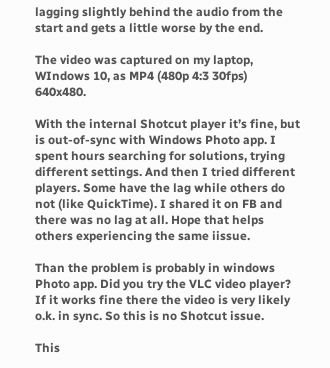lagging slightly behind the audio from the start and gets a little worse by the end.

The video was captured on my laptop, WIndows 10, as MP4 (480p 4:3 30fps) 640x480.

With the internal Shotcut player it’s fine, but is out-of-sync with Windows Photo app. I spent hours searching for solutions, trying different settings. And then I tried different players. Some have the lag while others do not (like QuickTime). I shared it on FB and there was no lag at all. Hope that helps others experiencing the same iissue.

Than the problem is probably in windows Photo app. Did you try the VLC video player? If it works fine there the video is very likely o.k. in sync. So this is no Shotcut issue.

This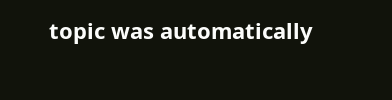topic was automatically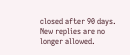closed after 90 days. New replies are no longer allowed.